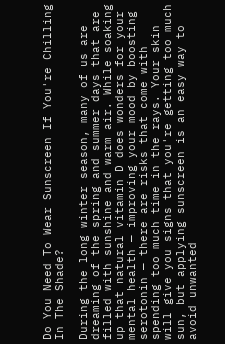Do You Need To Wear Sunscreen If You're Chilling In The Shade?

During the long winter season, many of us are dreaming of the spring and summer days that are filled with sunshine and warm air. While soaking up that natural vitamin D does wonders for your mental health — improving your mood by boosting serotonin — there are risks that come with spending too much time in the rays. Your skin will give you signs that you're getting too much sun, but applying sunscreen is an easy way to avoid unwanted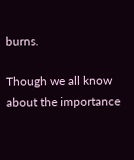burns.

Though we all know about the importance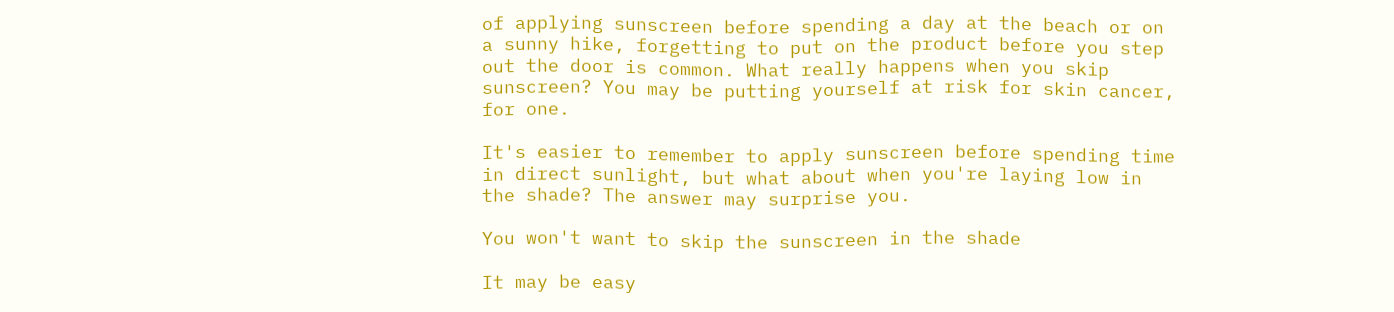of applying sunscreen before spending a day at the beach or on a sunny hike, forgetting to put on the product before you step out the door is common. What really happens when you skip sunscreen? You may be putting yourself at risk for skin cancer, for one.

It's easier to remember to apply sunscreen before spending time in direct sunlight, but what about when you're laying low in the shade? The answer may surprise you.

You won't want to skip the sunscreen in the shade

It may be easy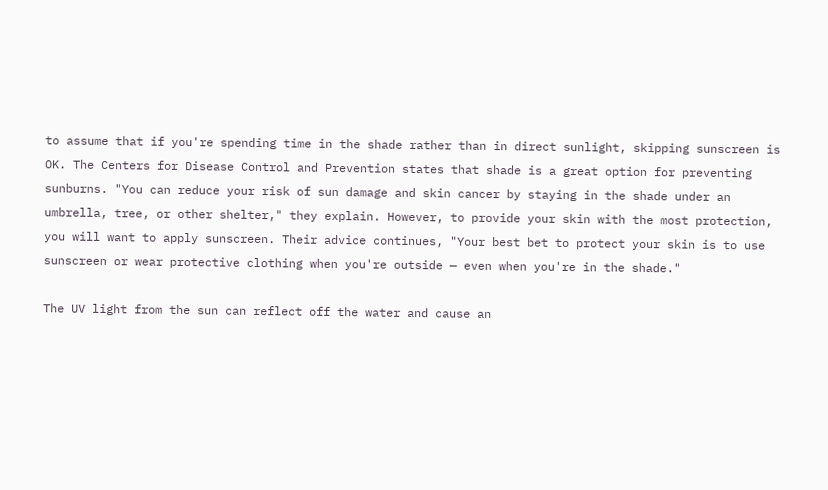to assume that if you're spending time in the shade rather than in direct sunlight, skipping sunscreen is OK. The Centers for Disease Control and Prevention states that shade is a great option for preventing sunburns. "You can reduce your risk of sun damage and skin cancer by staying in the shade under an umbrella, tree, or other shelter," they explain. However, to provide your skin with the most protection, you will want to apply sunscreen. Their advice continues, "Your best bet to protect your skin is to use sunscreen or wear protective clothing when you're outside — even when you're in the shade."

The UV light from the sun can reflect off the water and cause an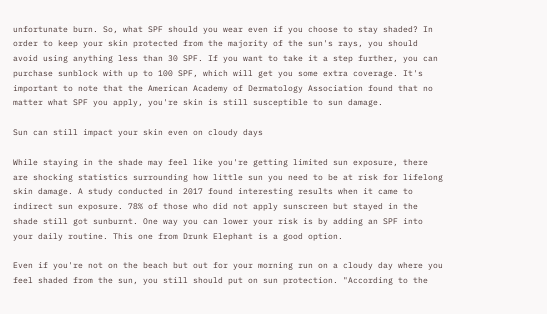unfortunate burn. So, what SPF should you wear even if you choose to stay shaded? In order to keep your skin protected from the majority of the sun's rays, you should avoid using anything less than 30 SPF. If you want to take it a step further, you can purchase sunblock with up to 100 SPF, which will get you some extra coverage. It's important to note that the American Academy of Dermatology Association found that no matter what SPF you apply, you're skin is still susceptible to sun damage.

Sun can still impact your skin even on cloudy days

While staying in the shade may feel like you're getting limited sun exposure, there are shocking statistics surrounding how little sun you need to be at risk for lifelong skin damage. A study conducted in 2017 found interesting results when it came to indirect sun exposure. 78% of those who did not apply sunscreen but stayed in the shade still got sunburnt. One way you can lower your risk is by adding an SPF into your daily routine. This one from Drunk Elephant is a good option.

Even if you're not on the beach but out for your morning run on a cloudy day where you feel shaded from the sun, you still should put on sun protection. "According to the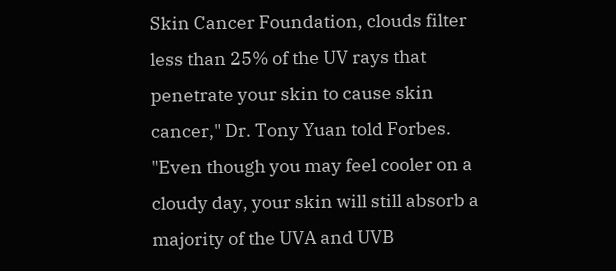Skin Cancer Foundation, clouds filter less than 25% of the UV rays that penetrate your skin to cause skin cancer," Dr. Tony Yuan told Forbes. "Even though you may feel cooler on a cloudy day, your skin will still absorb a majority of the UVA and UVB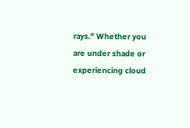rays." Whether you are under shade or experiencing cloud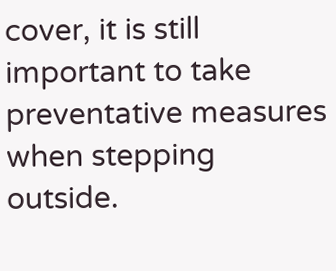cover, it is still important to take preventative measures when stepping outside.